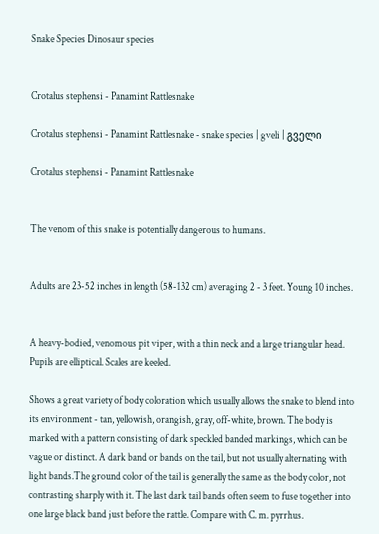Snake Species Dinosaur species


Crotalus stephensi - Panamint Rattlesnake

Crotalus stephensi - Panamint Rattlesnake - snake species | gveli | გველი

Crotalus stephensi - Panamint Rattlesnake


The venom of this snake is potentially dangerous to humans.


Adults are 23-52 inches in length (58-132 cm) averaging 2 - 3 feet. Young 10 inches.


A heavy-bodied, venomous pit viper, with a thin neck and a large triangular head. Pupils are elliptical. Scales are keeled.

Shows a great variety of body coloration which usually allows the snake to blend into its environment - tan, yellowish, orangish, gray, off-white, brown. The body is marked with a pattern consisting of dark speckled banded markings, which can be vague or distinct. A dark band or bands on the tail, but not usually alternating with light bands.The ground color of the tail is generally the same as the body color, not contrasting sharply with it. The last dark tail bands often seem to fuse together into one large black band just before the rattle. Compare with C. m. pyrrhus.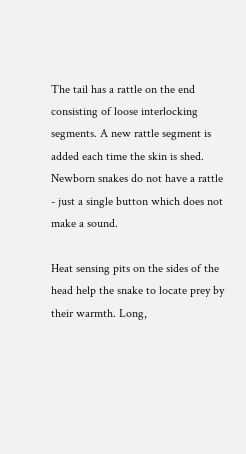The tail has a rattle on the end consisting of loose interlocking segments. A new rattle segment is added each time the skin is shed. Newborn snakes do not have a rattle - just a single button which does not make a sound.

Heat sensing pits on the sides of the head help the snake to locate prey by their warmth. Long,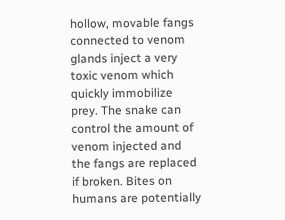hollow, movable fangs connected to venom glands inject a very toxic venom which quickly immobilize prey. The snake can control the amount of venom injected and the fangs are replaced if broken. Bites on humans are potentially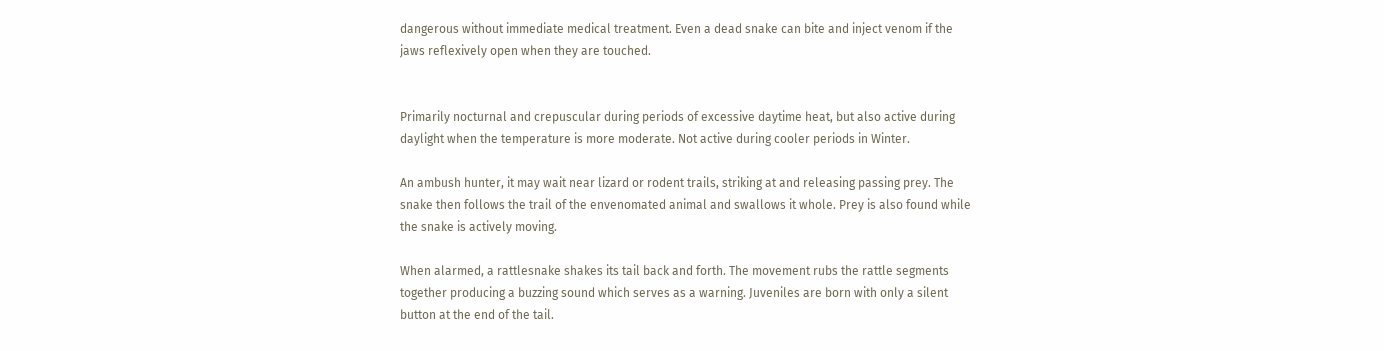dangerous without immediate medical treatment. Even a dead snake can bite and inject venom if the jaws reflexively open when they are touched.


Primarily nocturnal and crepuscular during periods of excessive daytime heat, but also active during daylight when the temperature is more moderate. Not active during cooler periods in Winter.

An ambush hunter, it may wait near lizard or rodent trails, striking at and releasing passing prey. The snake then follows the trail of the envenomated animal and swallows it whole. Prey is also found while the snake is actively moving.

When alarmed, a rattlesnake shakes its tail back and forth. The movement rubs the rattle segments together producing a buzzing sound which serves as a warning. Juveniles are born with only a silent button at the end of the tail.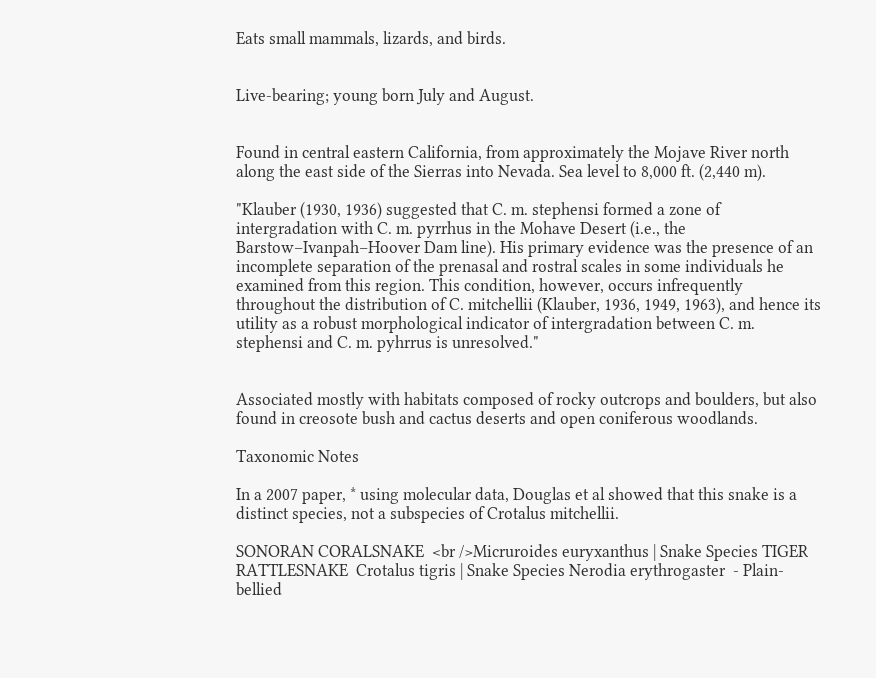Eats small mammals, lizards, and birds.


Live-bearing; young born July and August.


Found in central eastern California, from approximately the Mojave River north along the east side of the Sierras into Nevada. Sea level to 8,000 ft. (2,440 m).

"Klauber (1930, 1936) suggested that C. m. stephensi formed a zone of intergradation with C. m. pyrrhus in the Mohave Desert (i.e., the Barstow–Ivanpah–Hoover Dam line). His primary evidence was the presence of an incomplete separation of the prenasal and rostral scales in some individuals he examined from this region. This condition, however, occurs infrequently throughout the distribution of C. mitchellii (Klauber, 1936, 1949, 1963), and hence its utility as a robust morphological indicator of intergradation between C. m. stephensi and C. m. pyhrrus is unresolved."


Associated mostly with habitats composed of rocky outcrops and boulders, but also found in creosote bush and cactus deserts and open coniferous woodlands.

Taxonomic Notes

In a 2007 paper, * using molecular data, Douglas et al showed that this snake is a distinct species, not a subspecies of Crotalus mitchellii.

SONORAN CORALSNAKE  <br />Micruroides euryxanthus | Snake Species TIGER RATTLESNAKE  Crotalus tigris | Snake Species Nerodia erythrogaster  - Plain-bellied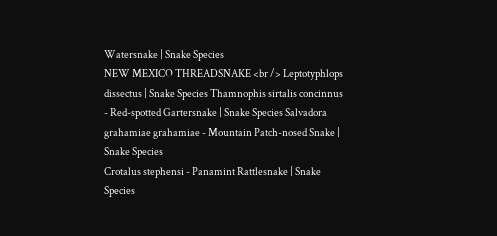Watersnake | Snake Species
NEW MEXICO THREADSNAKE <br /> Leptotyphlops dissectus | Snake Species Thamnophis sirtalis concinnus - Red-spotted Gartersnake | Snake Species Salvadora grahamiae grahamiae - Mountain Patch-nosed Snake | Snake Species
Crotalus stephensi - Panamint Rattlesnake | Snake Species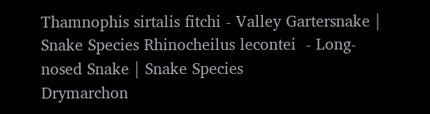Thamnophis sirtalis fitchi - Valley Gartersnake | Snake Species Rhinocheilus lecontei  - Long-nosed Snake | Snake Species
Drymarchon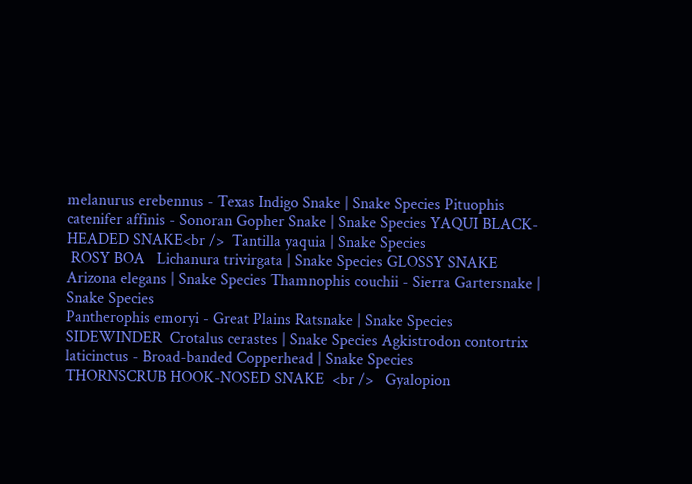melanurus erebennus - Texas Indigo Snake | Snake Species Pituophis catenifer affinis - Sonoran Gopher Snake | Snake Species YAQUI BLACK-HEADED SNAKE<br />  Tantilla yaquia | Snake Species
 ROSY BOA   Lichanura trivirgata | Snake Species GLOSSY SNAKE  Arizona elegans | Snake Species Thamnophis couchii - Sierra Gartersnake | Snake Species
Pantherophis emoryi - Great Plains Ratsnake | Snake Species  SIDEWINDER  Crotalus cerastes | Snake Species Agkistrodon contortrix laticinctus - Broad-banded Copperhead | Snake Species
THORNSCRUB HOOK-NOSED SNAKE  <br />   Gyalopion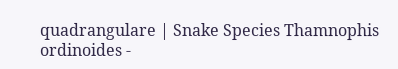quadrangulare | Snake Species Thamnophis ordinoides -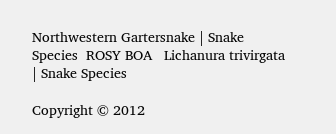Northwestern Gartersnake | Snake Species  ROSY BOA   Lichanura trivirgata | Snake Species

Copyright © 2012